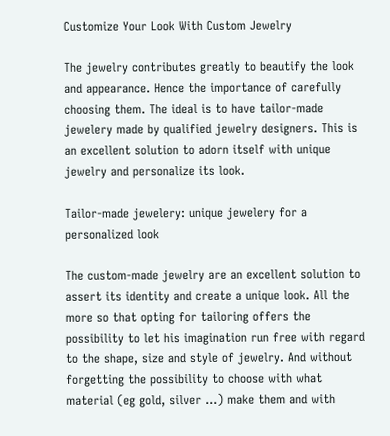Customize Your Look With Custom Jewelry

The jewelry contributes greatly to beautify the look and appearance. Hence the importance of carefully choosing them. The ideal is to have tailor-made jewelery made by qualified jewelry designers. This is an excellent solution to adorn itself with unique jewelry and personalize its look.

Tailor-made jewelery: unique jewelery for a personalized look

The custom-made jewelry are an excellent solution to assert its identity and create a unique look. All the more so that opting for tailoring offers the possibility to let his imagination run free with regard to the shape, size and style of jewelry. And without forgetting the possibility to choose with what material (eg gold, silver …) make them and with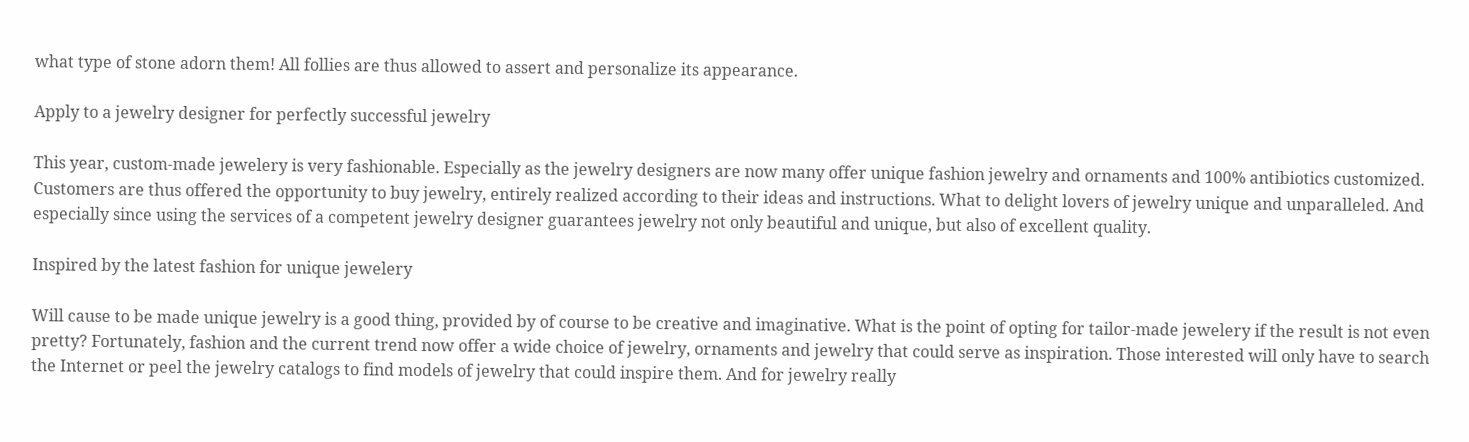what type of stone adorn them! All follies are thus allowed to assert and personalize its appearance.

Apply to a jewelry designer for perfectly successful jewelry

This year, custom-made jewelery is very fashionable. Especially as the jewelry designers are now many offer unique fashion jewelry and ornaments and 100% antibiotics customized. Customers are thus offered the opportunity to buy jewelry, entirely realized according to their ideas and instructions. What to delight lovers of jewelry unique and unparalleled. And especially since using the services of a competent jewelry designer guarantees jewelry not only beautiful and unique, but also of excellent quality.

Inspired by the latest fashion for unique jewelery

Will cause to be made unique jewelry is a good thing, provided by of course to be creative and imaginative. What is the point of opting for tailor-made jewelery if the result is not even pretty? Fortunately, fashion and the current trend now offer a wide choice of jewelry, ornaments and jewelry that could serve as inspiration. Those interested will only have to search the Internet or peel the jewelry catalogs to find models of jewelry that could inspire them. And for jewelry really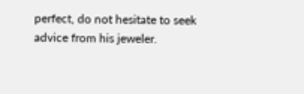perfect, do not hesitate to seek advice from his jeweler.